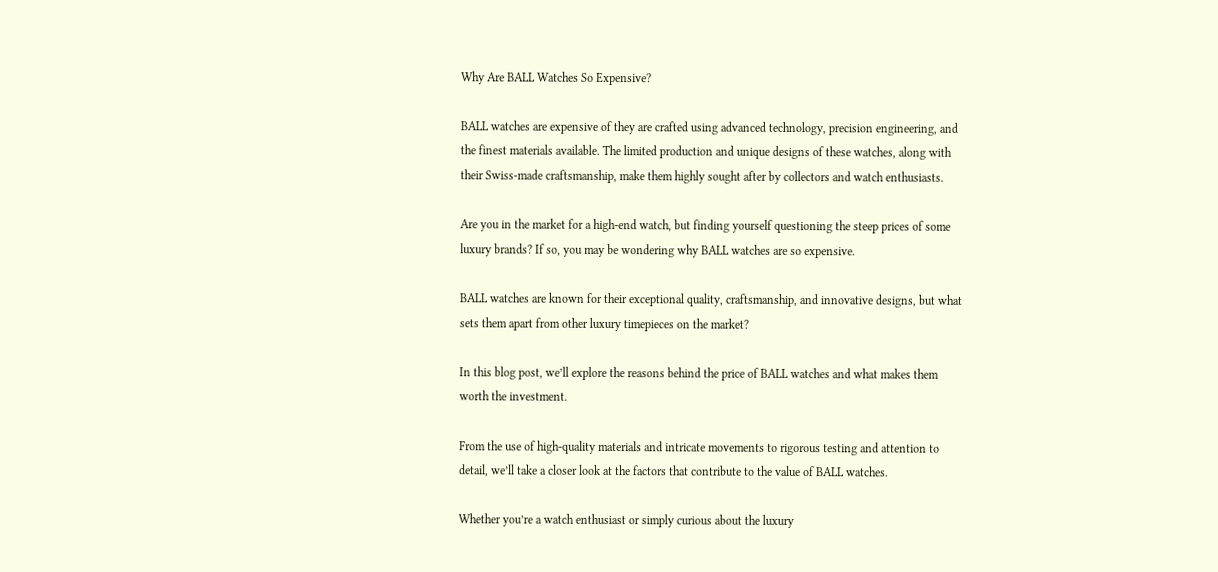Why Are BALL Watches So Expensive?

BALL watches are expensive of they are crafted using advanced technology, precision engineering, and the finest materials available. The limited production and unique designs of these watches, along with their Swiss-made craftsmanship, make them highly sought after by collectors and watch enthusiasts.

Are you in the market for a high-end watch, but finding yourself questioning the steep prices of some luxury brands? If so, you may be wondering why BALL watches are so expensive.

BALL watches are known for their exceptional quality, craftsmanship, and innovative designs, but what sets them apart from other luxury timepieces on the market?

In this blog post, we’ll explore the reasons behind the price of BALL watches and what makes them worth the investment.

From the use of high-quality materials and intricate movements to rigorous testing and attention to detail, we’ll take a closer look at the factors that contribute to the value of BALL watches.

Whether you’re a watch enthusiast or simply curious about the luxury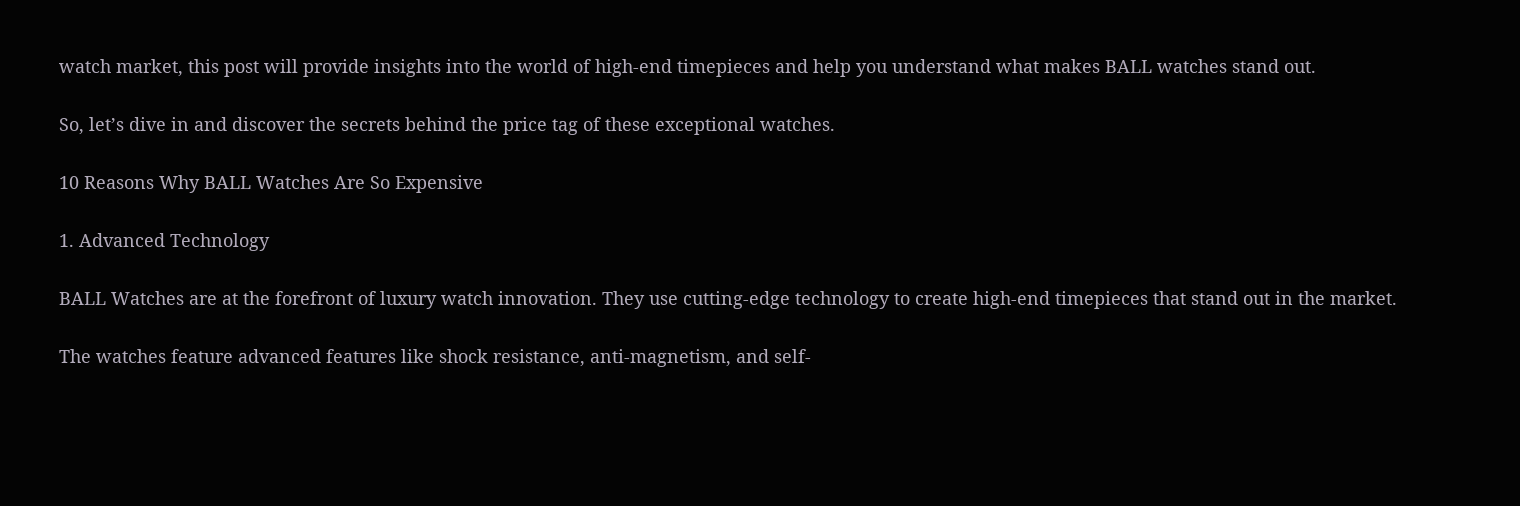watch market, this post will provide insights into the world of high-end timepieces and help you understand what makes BALL watches stand out.

So, let’s dive in and discover the secrets behind the price tag of these exceptional watches.

10 Reasons Why BALL Watches Are So Expensive

1. Advanced Technology

BALL Watches are at the forefront of luxury watch innovation. They use cutting-edge technology to create high-end timepieces that stand out in the market.

The watches feature advanced features like shock resistance, anti-magnetism, and self-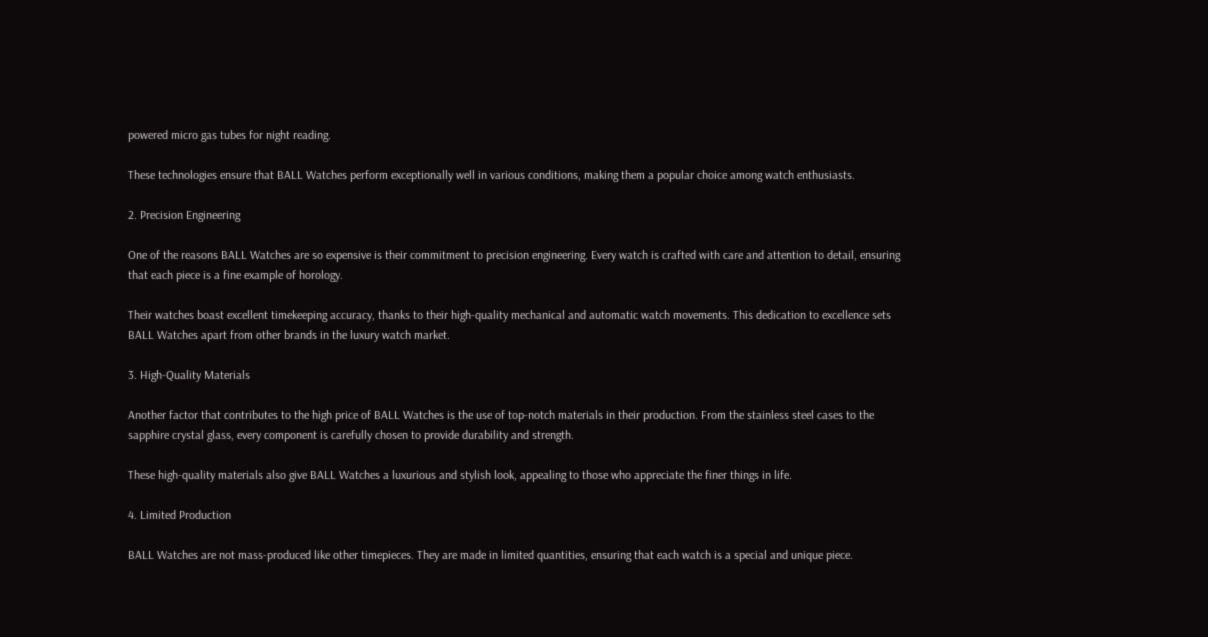powered micro gas tubes for night reading.

These technologies ensure that BALL Watches perform exceptionally well in various conditions, making them a popular choice among watch enthusiasts.

2. Precision Engineering

One of the reasons BALL Watches are so expensive is their commitment to precision engineering. Every watch is crafted with care and attention to detail, ensuring that each piece is a fine example of horology.

Their watches boast excellent timekeeping accuracy, thanks to their high-quality mechanical and automatic watch movements. This dedication to excellence sets BALL Watches apart from other brands in the luxury watch market.

3. High-Quality Materials

Another factor that contributes to the high price of BALL Watches is the use of top-notch materials in their production. From the stainless steel cases to the sapphire crystal glass, every component is carefully chosen to provide durability and strength.

These high-quality materials also give BALL Watches a luxurious and stylish look, appealing to those who appreciate the finer things in life.

4. Limited Production

BALL Watches are not mass-produced like other timepieces. They are made in limited quantities, ensuring that each watch is a special and unique piece.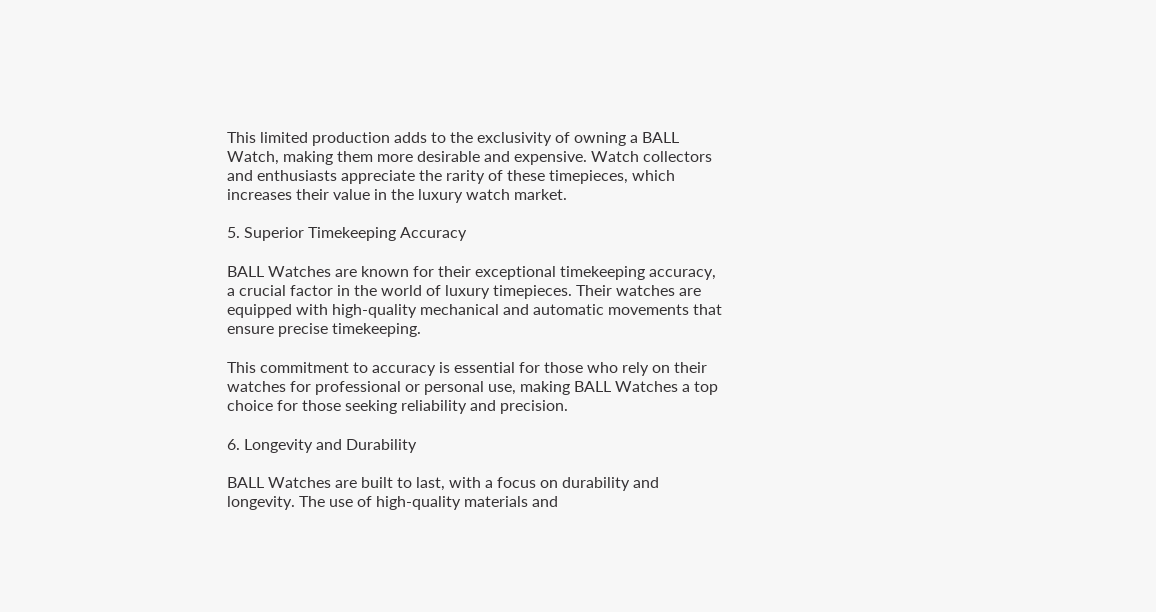This limited production adds to the exclusivity of owning a BALL Watch, making them more desirable and expensive. Watch collectors and enthusiasts appreciate the rarity of these timepieces, which increases their value in the luxury watch market.

5. Superior Timekeeping Accuracy

BALL Watches are known for their exceptional timekeeping accuracy, a crucial factor in the world of luxury timepieces. Their watches are equipped with high-quality mechanical and automatic movements that ensure precise timekeeping.

This commitment to accuracy is essential for those who rely on their watches for professional or personal use, making BALL Watches a top choice for those seeking reliability and precision.

6. Longevity and Durability

BALL Watches are built to last, with a focus on durability and longevity. The use of high-quality materials and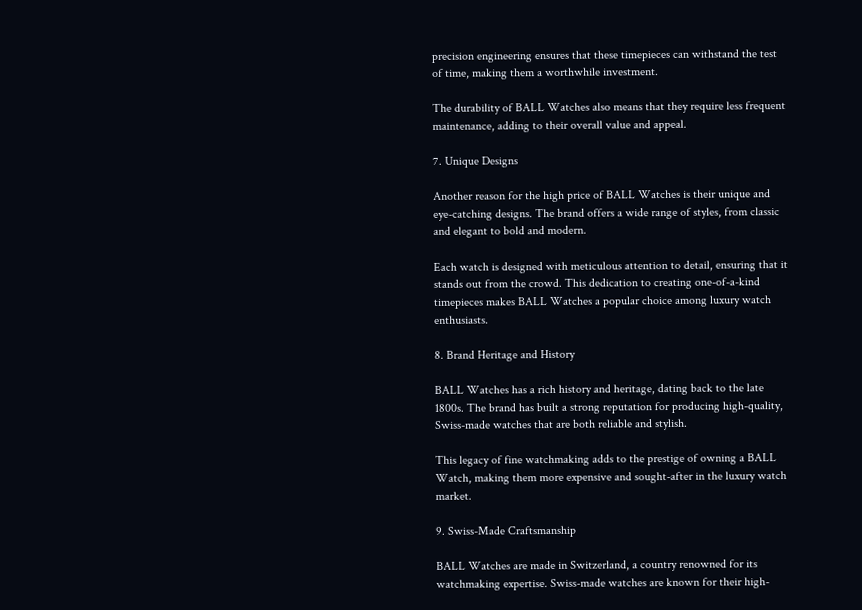precision engineering ensures that these timepieces can withstand the test of time, making them a worthwhile investment.

The durability of BALL Watches also means that they require less frequent maintenance, adding to their overall value and appeal.

7. Unique Designs

Another reason for the high price of BALL Watches is their unique and eye-catching designs. The brand offers a wide range of styles, from classic and elegant to bold and modern.

Each watch is designed with meticulous attention to detail, ensuring that it stands out from the crowd. This dedication to creating one-of-a-kind timepieces makes BALL Watches a popular choice among luxury watch enthusiasts.

8. Brand Heritage and History

BALL Watches has a rich history and heritage, dating back to the late 1800s. The brand has built a strong reputation for producing high-quality, Swiss-made watches that are both reliable and stylish.

This legacy of fine watchmaking adds to the prestige of owning a BALL Watch, making them more expensive and sought-after in the luxury watch market.

9. Swiss-Made Craftsmanship

BALL Watches are made in Switzerland, a country renowned for its watchmaking expertise. Swiss-made watches are known for their high-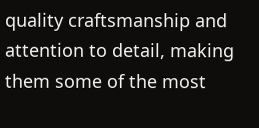quality craftsmanship and attention to detail, making them some of the most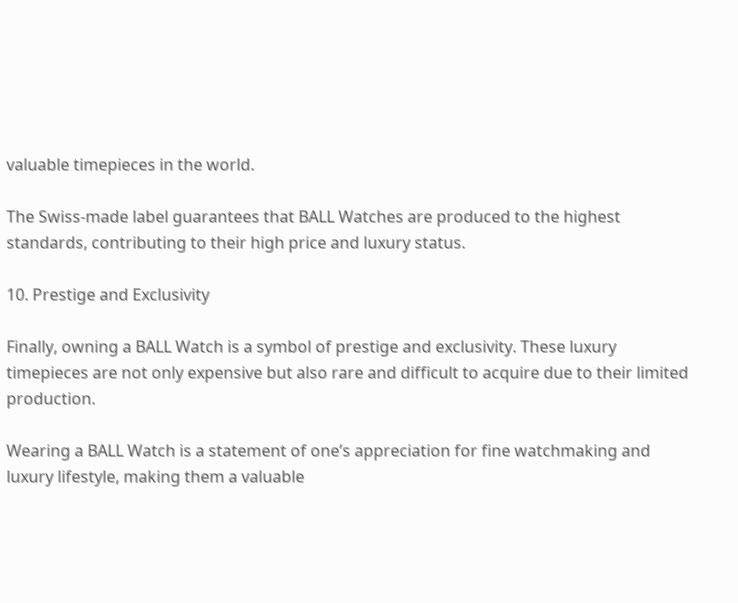valuable timepieces in the world.

The Swiss-made label guarantees that BALL Watches are produced to the highest standards, contributing to their high price and luxury status.

10. Prestige and Exclusivity

Finally, owning a BALL Watch is a symbol of prestige and exclusivity. These luxury timepieces are not only expensive but also rare and difficult to acquire due to their limited production.

Wearing a BALL Watch is a statement of one’s appreciation for fine watchmaking and luxury lifestyle, making them a valuable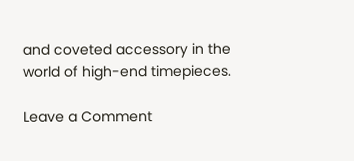and coveted accessory in the world of high-end timepieces.

Leave a Comment